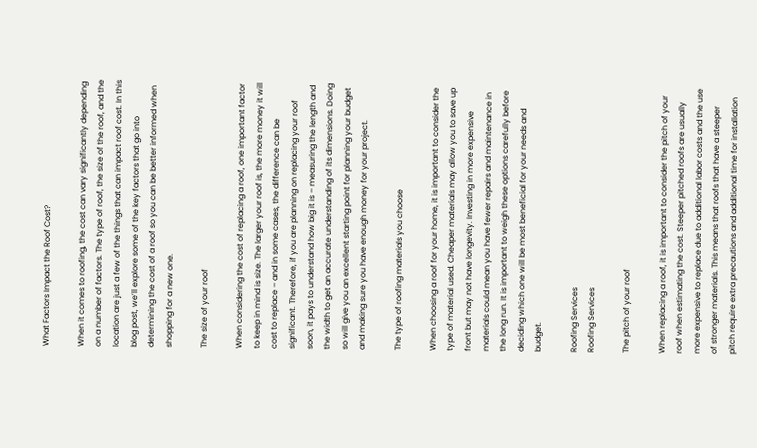What Factors Impact the Roof Cost?

When it comes to roofing, the cost can vary significantly depending on a number of factors. The type of roof, the size of the roof, and the location are just a few of the things that can impact roof cost. In this blog post, we’ll explore some of the key factors that go into determining the cost of a roof so you can be better informed when shopping for a new one.

The size of your roof

When considering the cost of replacing a roof, one important factor to keep in mind is size. The larger your roof is, the more money it will cost to replace – and in some cases, the difference can be significant. Therefore, if you are planning on replacing your roof soon, it pays to understand how big it is – measuring the length and the width to get an accurate understanding of its dimensions. Doing so will give you an excellent starting point for planning your budget and making sure you have enough money for your project.

The type of roofing materials you choose

When choosing a roof for your home, it is important to consider the type of material used. Cheaper materials may allow you to save up front but may not have longevity. Investing in more expensive materials could mean you have fewer repairs and maintenance in the long run. It is important to weigh these options carefully before deciding which one will be most beneficial for your needs and budget.

Roofing Services
Roofing Services

The pitch of your roof

When replacing a roof, it is important to consider the pitch of your roof when estimating the cost. Steeper pitched roofs are usually more expensive to replace due to additional labor costs and the use of stronger materials. This means that roofs that have a steeper pitch require extra precautions and additional time for installation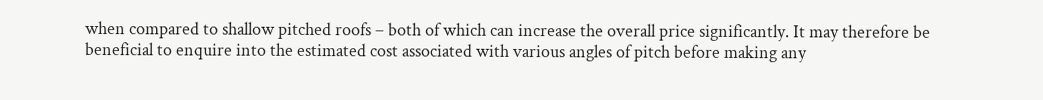when compared to shallow pitched roofs – both of which can increase the overall price significantly. It may therefore be beneficial to enquire into the estimated cost associated with various angles of pitch before making any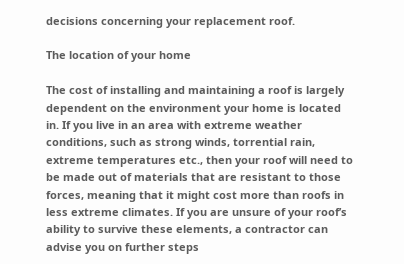decisions concerning your replacement roof.

The location of your home

The cost of installing and maintaining a roof is largely dependent on the environment your home is located in. If you live in an area with extreme weather conditions, such as strong winds, torrential rain, extreme temperatures etc., then your roof will need to be made out of materials that are resistant to those forces, meaning that it might cost more than roofs in less extreme climates. If you are unsure of your roof’s ability to survive these elements, a contractor can advise you on further steps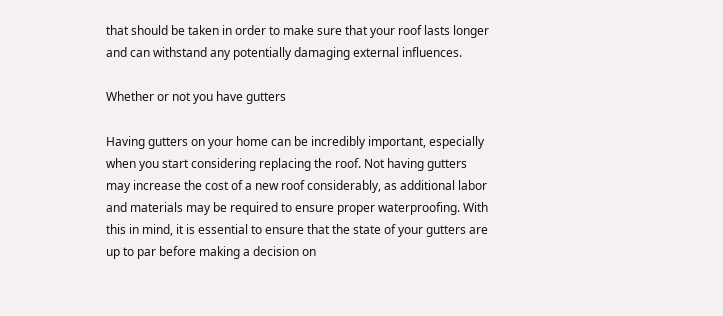that should be taken in order to make sure that your roof lasts longer and can withstand any potentially damaging external influences.

Whether or not you have gutters

Having gutters on your home can be incredibly important, especially when you start considering replacing the roof. Not having gutters may increase the cost of a new roof considerably, as additional labor and materials may be required to ensure proper waterproofing. With this in mind, it is essential to ensure that the state of your gutters are up to par before making a decision on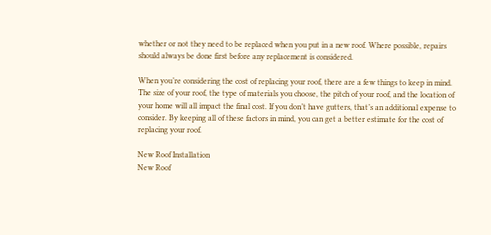whether or not they need to be replaced when you put in a new roof. Where possible, repairs should always be done first before any replacement is considered.

When you’re considering the cost of replacing your roof, there are a few things to keep in mind. The size of your roof, the type of materials you choose, the pitch of your roof, and the location of your home will all impact the final cost. If you don’t have gutters, that’s an additional expense to consider. By keeping all of these factors in mind, you can get a better estimate for the cost of replacing your roof.

New Roof Installation
New Roof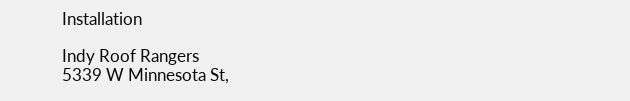Installation

Indy Roof Rangers
5339 W Minnesota St,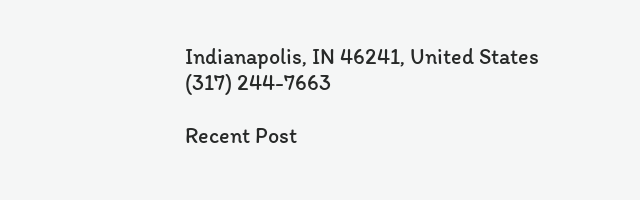Indianapolis, IN 46241, United States
(317) 244-7663

Recent Post